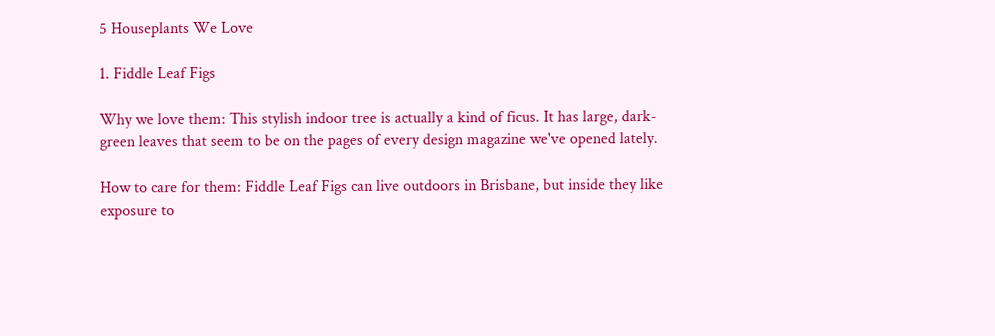5 Houseplants We Love

1. Fiddle Leaf Figs

Why we love them: This stylish indoor tree is actually a kind of ficus. It has large, dark-green leaves that seem to be on the pages of every design magazine we've opened lately.

How to care for them: Fiddle Leaf Figs can live outdoors in Brisbane, but inside they like exposure to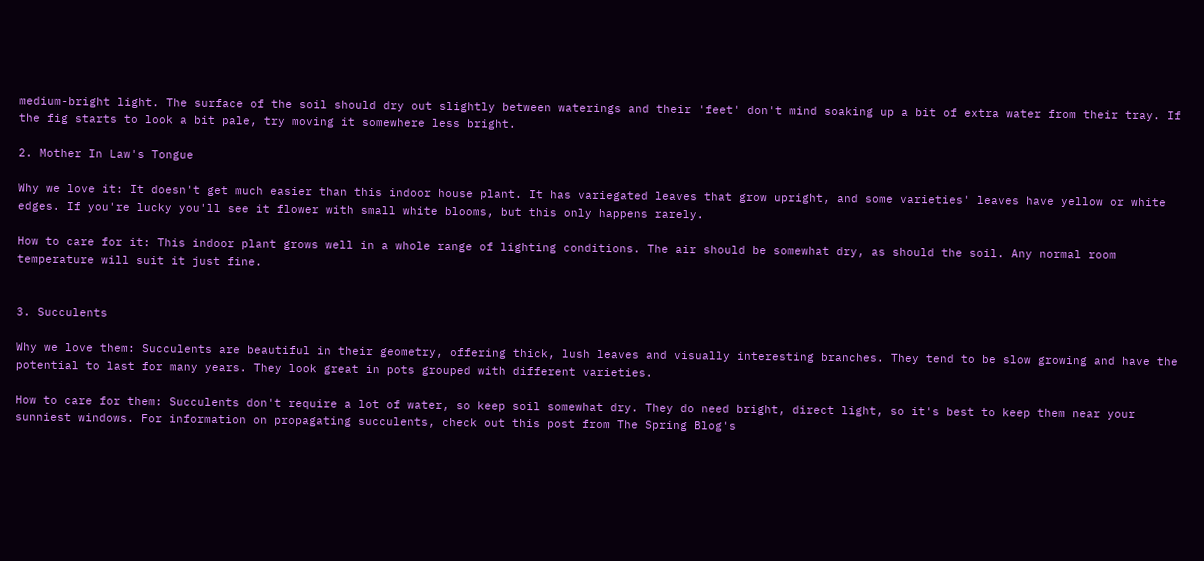medium-bright light. The surface of the soil should dry out slightly between waterings and their 'feet' don't mind soaking up a bit of extra water from their tray. If the fig starts to look a bit pale, try moving it somewhere less bright.

2. Mother In Law's Tongue

Why we love it: It doesn't get much easier than this indoor house plant. It has variegated leaves that grow upright, and some varieties' leaves have yellow or white edges. If you're lucky you'll see it flower with small white blooms, but this only happens rarely.

How to care for it: This indoor plant grows well in a whole range of lighting conditions. The air should be somewhat dry, as should the soil. Any normal room temperature will suit it just fine.


3. Succulents

Why we love them: Succulents are beautiful in their geometry, offering thick, lush leaves and visually interesting branches. They tend to be slow growing and have the potential to last for many years. They look great in pots grouped with different varieties.

How to care for them: Succulents don't require a lot of water, so keep soil somewhat dry. They do need bright, direct light, so it's best to keep them near your sunniest windows. For information on propagating succulents, check out this post from The Spring Blog's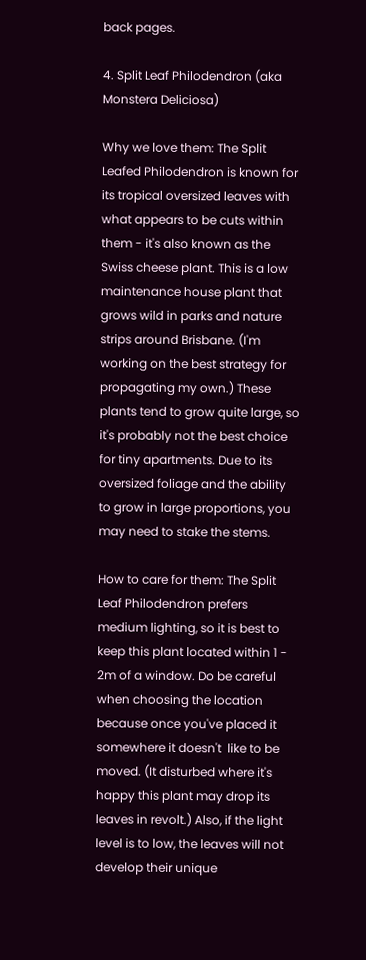back pages.

4. Split Leaf Philodendron (aka Monstera Deliciosa)

Why we love them: The Split Leafed Philodendron is known for its tropical oversized leaves with what appears to be cuts within them - it's also known as the Swiss cheese plant. This is a low maintenance house plant that grows wild in parks and nature strips around Brisbane. (I'm working on the best strategy for propagating my own.) These plants tend to grow quite large, so it's probably not the best choice for tiny apartments. Due to its oversized foliage and the ability to grow in large proportions, you may need to stake the stems.

How to care for them: The Split Leaf Philodendron prefers medium lighting, so it is best to keep this plant located within 1 - 2m of a window. Do be careful when choosing the location because once you've placed it somewhere it doesn't  like to be moved. (It disturbed where it's happy this plant may drop its leaves in revolt.) Also, if the light level is to low, the leaves will not develop their unique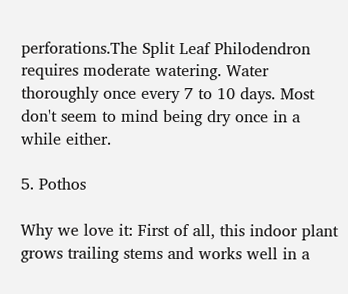perforations.The Split Leaf Philodendron requires moderate watering. Water thoroughly once every 7 to 10 days. Most don't seem to mind being dry once in a while either.

5. Pothos

Why we love it: First of all, this indoor plant grows trailing stems and works well in a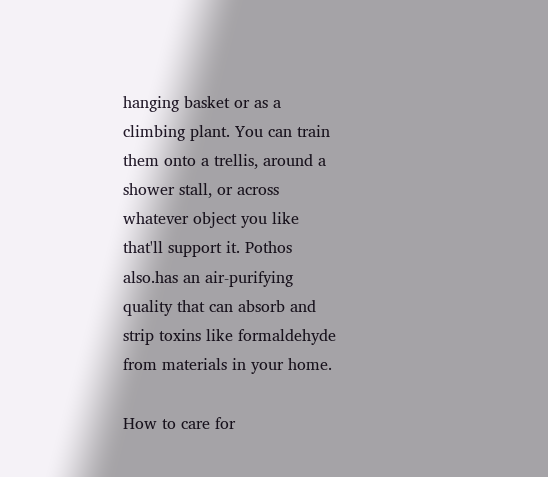hanging basket or as a climbing plant. You can train them onto a trellis, around a shower stall, or across whatever object you like that'll support it. Pothos also.has an air-purifying quality that can absorb and strip toxins like formaldehyde from materials in your home.

How to care for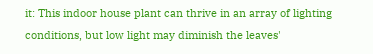it: This indoor house plant can thrive in an array of lighting conditions, but low light may diminish the leaves'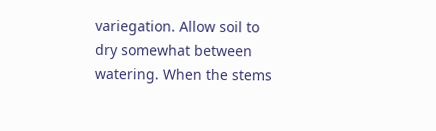variegation. Allow soil to dry somewhat between watering. When the stems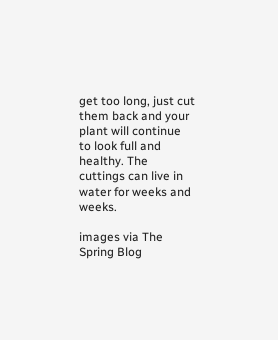get too long, just cut them back and your plant will continue to look full and healthy. The cuttings can live in water for weeks and weeks.

images via The Spring Blog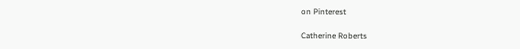on Pinterest

Catherine Roberts